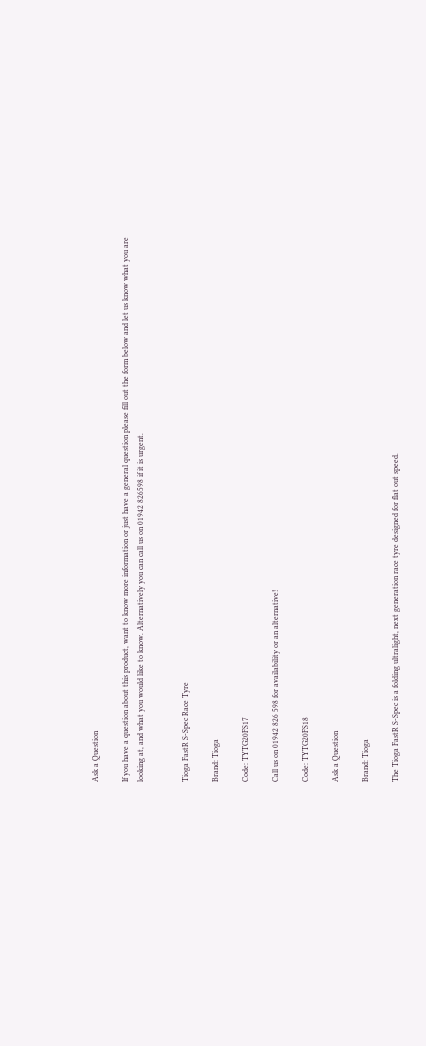Ask a Question

If you have a question about this product, want to know more information or just have a general question please fill out the form below and let us know what you are looking at, and what you would like to know. Alternatively you can call us on 01942 826598 if it is urgent.


Tioga FastR S-Spec Race Tyre

Brand: Tioga

Code: TYTG20FS17

Call us on 01942 826 598 for availability or an alternative!

Code: TYTG20FS18

Ask a Question

Brand: Tioga

The Tioga FastR S-Spec is a folding ultralight, next generation race tyre designed for flat out speed.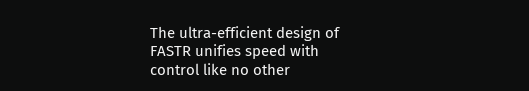The ultra-efficient design of FASTR unifies speed with control like no other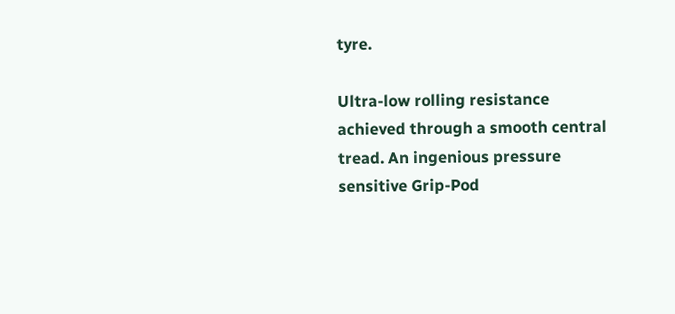tyre.

Ultra-low rolling resistance achieved through a smooth central tread. An ingenious pressure sensitive Grip-Pod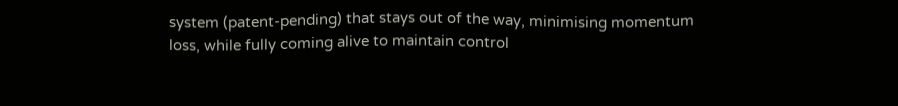system (patent-pending) that stays out of the way, minimising momentum loss, while fully coming alive to maintain control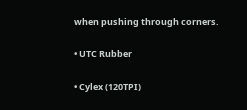when pushing through corners.

• UTC Rubber

• Cylex (120TPI)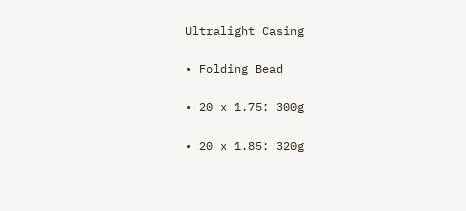Ultralight Casing

• Folding Bead

• 20 x 1.75: 300g

• 20 x 1.85: 320g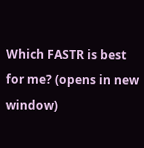Which FASTR is best for me? (opens in new window)